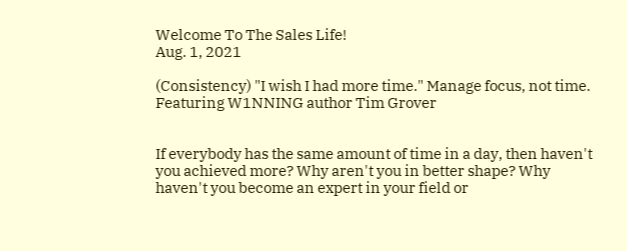Welcome To The Sales Life!
Aug. 1, 2021

(Consistency) "I wish I had more time." Manage focus, not time. Featuring W1NNING author Tim Grover


If everybody has the same amount of time in a day, then haven't you achieved more? Why aren't you in better shape? Why haven't you become an expert in your field or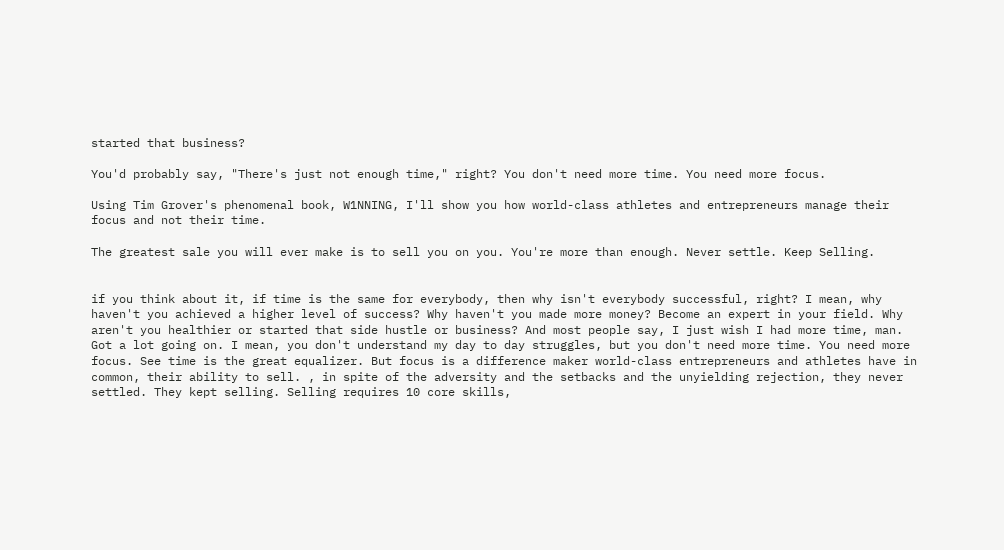started that business?

You'd probably say, "There's just not enough time," right? You don't need more time. You need more focus.

Using Tim Grover's phenomenal book, W1NNING, I'll show you how world-class athletes and entrepreneurs manage their focus and not their time.

The greatest sale you will ever make is to sell you on you. You're more than enough. Never settle. Keep Selling.


if you think about it, if time is the same for everybody, then why isn't everybody successful, right? I mean, why haven't you achieved a higher level of success? Why haven't you made more money? Become an expert in your field. Why aren't you healthier or started that side hustle or business? And most people say, I just wish I had more time, man. Got a lot going on. I mean, you don't understand my day to day struggles, but you don't need more time. You need more focus. See time is the great equalizer. But focus is a difference maker world-class entrepreneurs and athletes have in common, their ability to sell. , in spite of the adversity and the setbacks and the unyielding rejection, they never settled. They kept selling. Selling requires 10 core skills,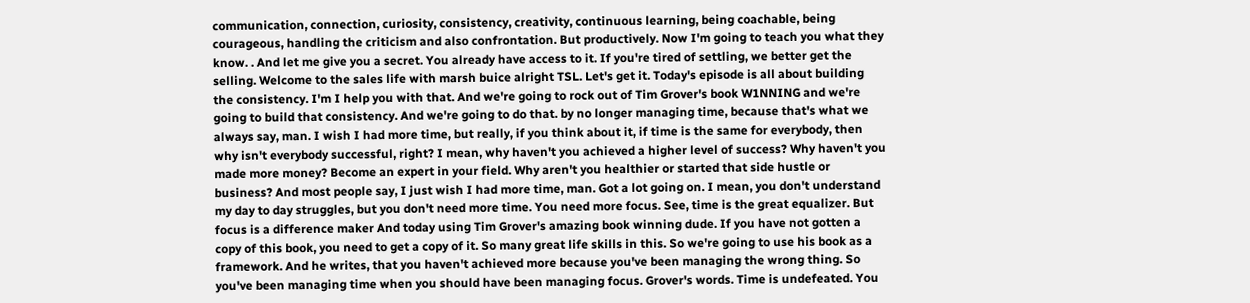communication, connection, curiosity, consistency, creativity, continuous learning, being coachable, being courageous, handling the criticism and also confrontation. But productively. Now I'm going to teach you what they know. . And let me give you a secret. You already have access to it. If you're tired of settling, we better get the selling. Welcome to the sales life with marsh buice alright TSL. Let's get it. Today's episode is all about building the consistency. I'm I help you with that. And we're going to rock out of Tim Grover's book W1NNING and we're going to build that consistency. And we're going to do that. by no longer managing time, because that's what we always say, man. I wish I had more time, but really, if you think about it, if time is the same for everybody, then why isn't everybody successful, right? I mean, why haven't you achieved a higher level of success? Why haven't you made more money? Become an expert in your field. Why aren't you healthier or started that side hustle or business? And most people say, I just wish I had more time, man. Got a lot going on. I mean, you don't understand my day to day struggles, but you don't need more time. You need more focus. See, time is the great equalizer. But focus is a difference maker And today using Tim Grover's amazing book winning dude. If you have not gotten a copy of this book, you need to get a copy of it. So many great life skills in this. So we're going to use his book as a framework. And he writes, that you haven't achieved more because you've been managing the wrong thing. So you've been managing time when you should have been managing focus. Grover's words. Time is undefeated. You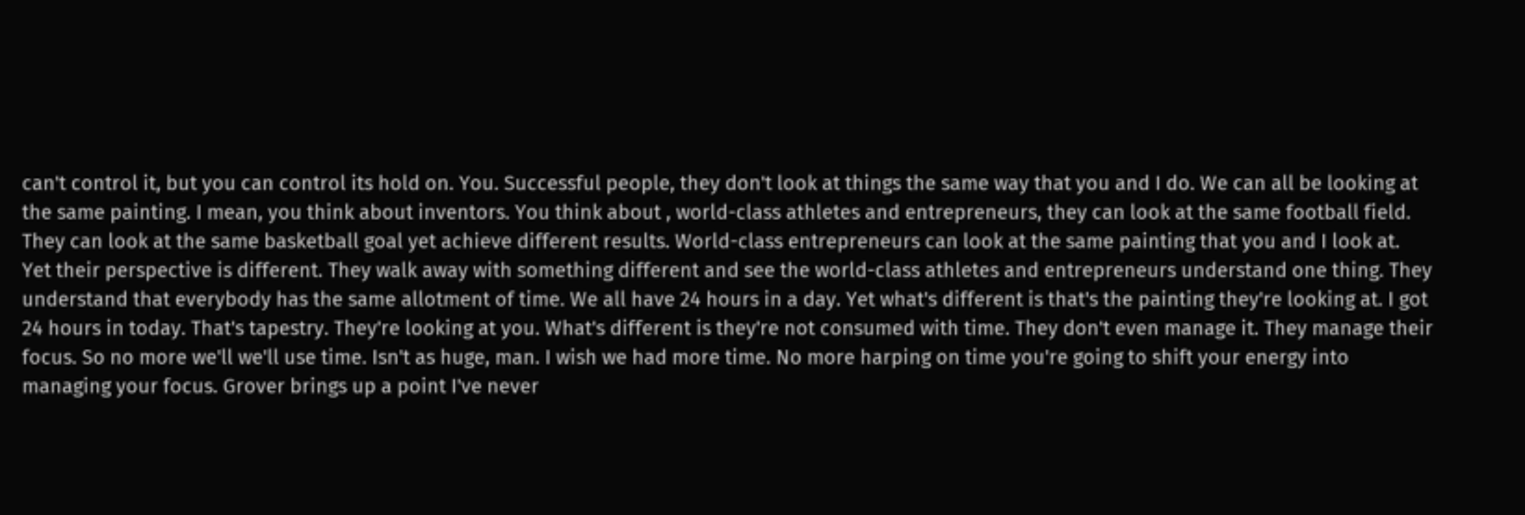can't control it, but you can control its hold on. You. Successful people, they don't look at things the same way that you and I do. We can all be looking at the same painting. I mean, you think about inventors. You think about , world-class athletes and entrepreneurs, they can look at the same football field. They can look at the same basketball goal yet achieve different results. World-class entrepreneurs can look at the same painting that you and I look at. Yet their perspective is different. They walk away with something different and see the world-class athletes and entrepreneurs understand one thing. They understand that everybody has the same allotment of time. We all have 24 hours in a day. Yet what's different is that's the painting they're looking at. I got 24 hours in today. That's tapestry. They're looking at you. What's different is they're not consumed with time. They don't even manage it. They manage their focus. So no more we'll we'll use time. Isn't as huge, man. I wish we had more time. No more harping on time you're going to shift your energy into managing your focus. Grover brings up a point I've never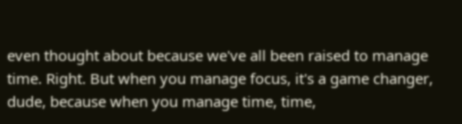even thought about because we've all been raised to manage time. Right. But when you manage focus, it's a game changer, dude, because when you manage time, time,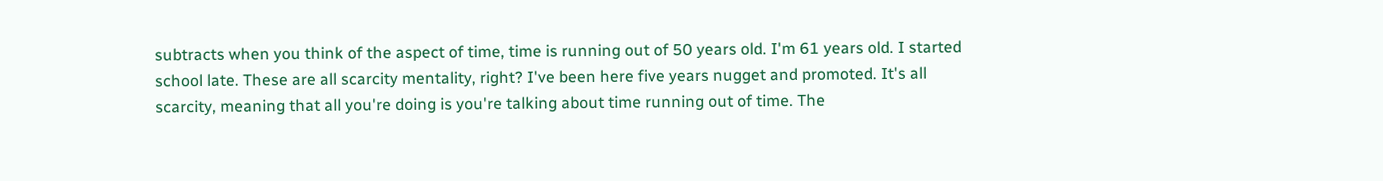subtracts when you think of the aspect of time, time is running out of 50 years old. I'm 61 years old. I started school late. These are all scarcity mentality, right? I've been here five years nugget and promoted. It's all scarcity, meaning that all you're doing is you're talking about time running out of time. The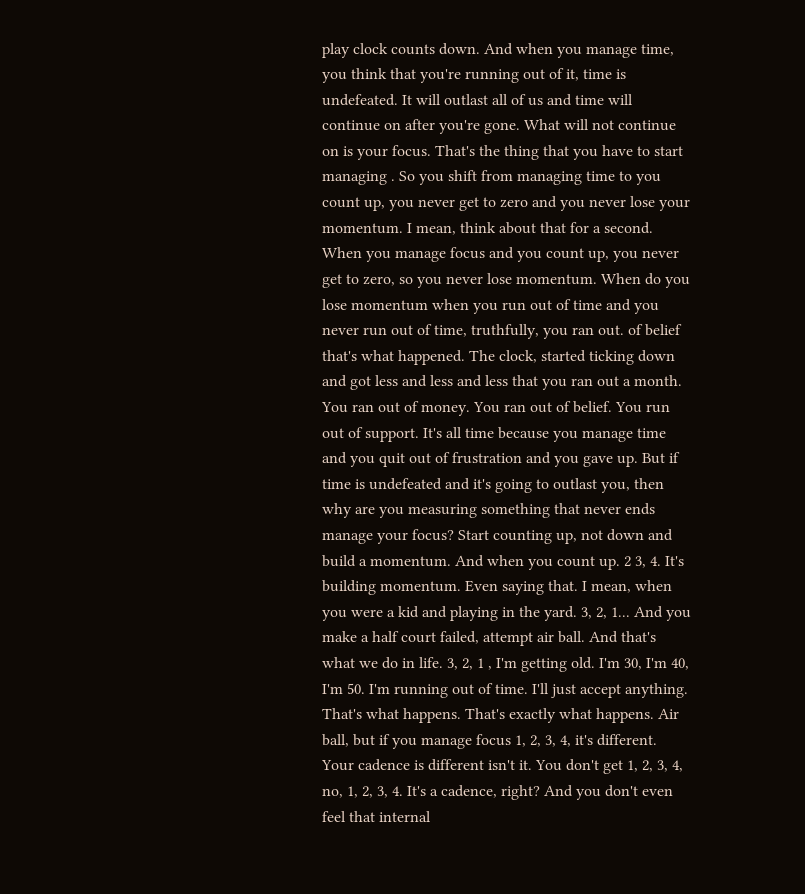play clock counts down. And when you manage time, you think that you're running out of it, time is undefeated. It will outlast all of us and time will continue on after you're gone. What will not continue on is your focus. That's the thing that you have to start managing . So you shift from managing time to you count up, you never get to zero and you never lose your momentum. I mean, think about that for a second. When you manage focus and you count up, you never get to zero, so you never lose momentum. When do you lose momentum when you run out of time and you never run out of time, truthfully, you ran out. of belief that's what happened. The clock, started ticking down and got less and less and less that you ran out a month. You ran out of money. You ran out of belief. You run out of support. It's all time because you manage time and you quit out of frustration and you gave up. But if time is undefeated and it's going to outlast you, then why are you measuring something that never ends manage your focus? Start counting up, not down and build a momentum. And when you count up. 2 3, 4. It's building momentum. Even saying that. I mean, when you were a kid and playing in the yard. 3, 2, 1... And you make a half court failed, attempt air ball. And that's what we do in life. 3, 2, 1 , I'm getting old. I'm 30, I'm 40, I'm 50. I'm running out of time. I'll just accept anything. That's what happens. That's exactly what happens. Air ball, but if you manage focus 1, 2, 3, 4, it's different. Your cadence is different isn't it. You don't get 1, 2, 3, 4, no, 1, 2, 3, 4. It's a cadence, right? And you don't even feel that internal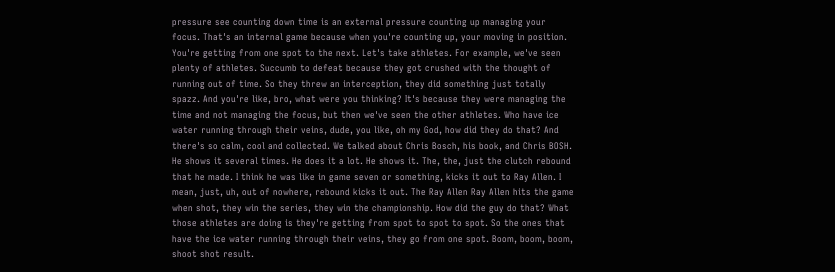pressure see counting down time is an external pressure counting up managing your focus. That's an internal game because when you're counting up, your moving in position. You're getting from one spot to the next. Let's take athletes. For example, we've seen plenty of athletes. Succumb to defeat because they got crushed with the thought of running out of time. So they threw an interception, they did something just totally spazz. And you're like, bro, what were you thinking? It's because they were managing the time and not managing the focus, but then we've seen the other athletes. Who have ice water running through their veins, dude, you like, oh my God, how did they do that? And there's so calm, cool and collected. We talked about Chris Bosch, his book, and Chris BOSH. He shows it several times. He does it a lot. He shows it. The, the, just the clutch rebound that he made. I think he was like in game seven or something, kicks it out to Ray Allen. I mean, just, uh, out of nowhere, rebound kicks it out. The Ray Allen Ray Allen hits the game when shot, they win the series, they win the championship. How did the guy do that? What those athletes are doing is they're getting from spot to spot to spot. So the ones that have the ice water running through their veins, they go from one spot. Boom, boom, boom, shoot shot result.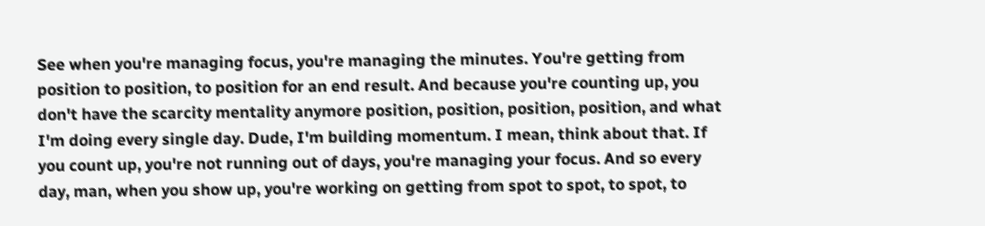See when you're managing focus, you're managing the minutes. You're getting from position to position, to position for an end result. And because you're counting up, you don't have the scarcity mentality anymore position, position, position, position, and what I'm doing every single day. Dude, I'm building momentum. I mean, think about that. If you count up, you're not running out of days, you're managing your focus. And so every day, man, when you show up, you're working on getting from spot to spot, to spot, to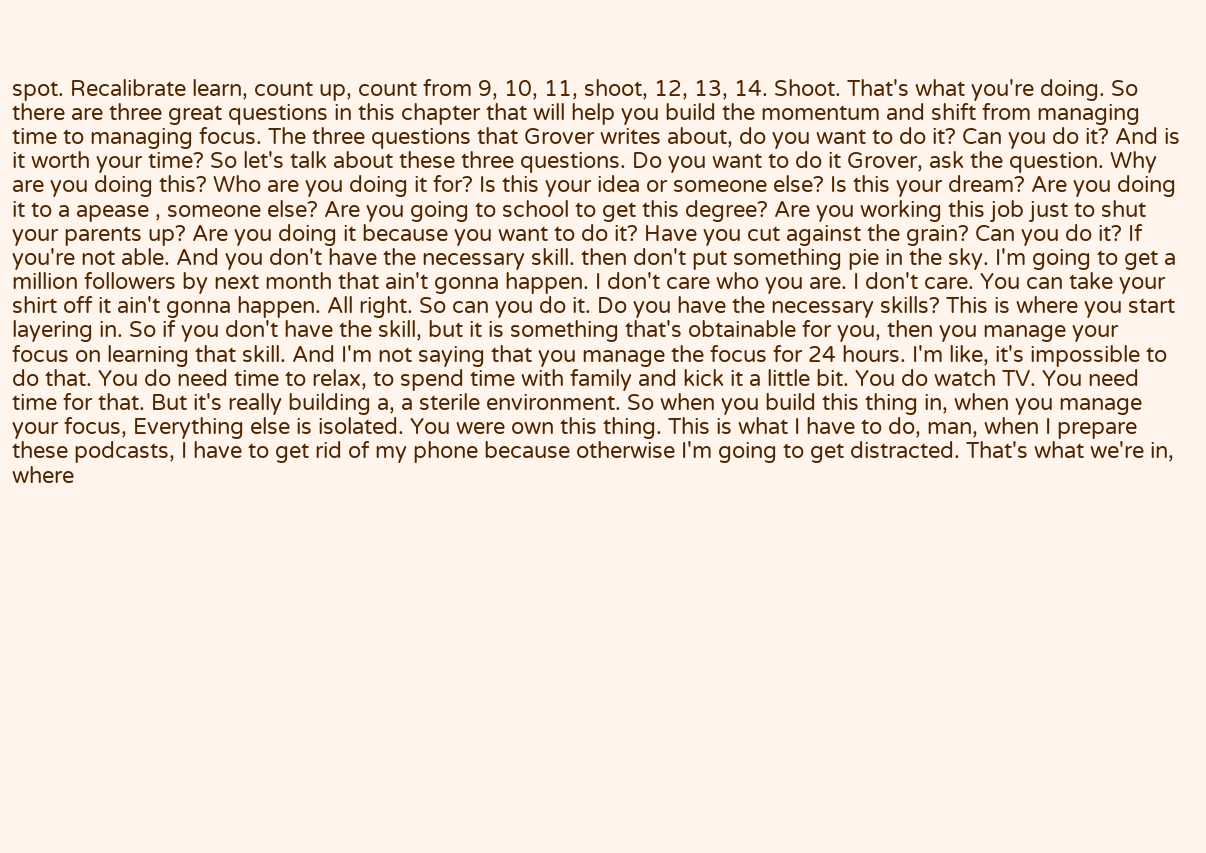spot. Recalibrate learn, count up, count from 9, 10, 11, shoot, 12, 13, 14. Shoot. That's what you're doing. So there are three great questions in this chapter that will help you build the momentum and shift from managing time to managing focus. The three questions that Grover writes about, do you want to do it? Can you do it? And is it worth your time? So let's talk about these three questions. Do you want to do it Grover, ask the question. Why are you doing this? Who are you doing it for? Is this your idea or someone else? Is this your dream? Are you doing it to a apease , someone else? Are you going to school to get this degree? Are you working this job just to shut your parents up? Are you doing it because you want to do it? Have you cut against the grain? Can you do it? If you're not able. And you don't have the necessary skill. then don't put something pie in the sky. I'm going to get a million followers by next month that ain't gonna happen. I don't care who you are. I don't care. You can take your shirt off it ain't gonna happen. All right. So can you do it. Do you have the necessary skills? This is where you start layering in. So if you don't have the skill, but it is something that's obtainable for you, then you manage your focus on learning that skill. And I'm not saying that you manage the focus for 24 hours. I'm like, it's impossible to do that. You do need time to relax, to spend time with family and kick it a little bit. You do watch TV. You need time for that. But it's really building a, a sterile environment. So when you build this thing in, when you manage your focus, Everything else is isolated. You were own this thing. This is what I have to do, man, when I prepare these podcasts, I have to get rid of my phone because otherwise I'm going to get distracted. That's what we're in, where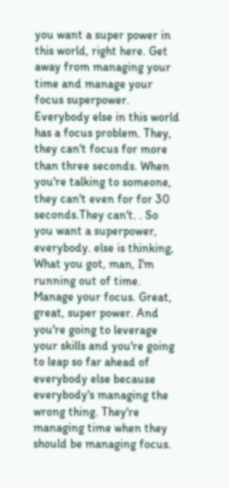you want a super power in this world, right here. Get away from managing your time and manage your focus superpower. Everybody else in this world has a focus problem. They, they can't focus for more than three seconds. When you're talking to someone, they can't even for for 30 seconds.They can't. . So you want a superpower, everybody. else is thinking, What you got, man, I'm running out of time. Manage your focus. Great, great, super power. And you're going to leverage your skills and you're going to leap so far ahead of everybody else because everybody's managing the wrong thing. They're managing time when they should be managing focus.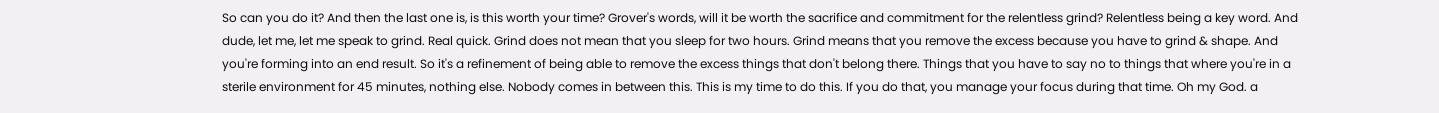So can you do it? And then the last one is, is this worth your time? Grover's words, will it be worth the sacrifice and commitment for the relentless grind? Relentless being a key word. And dude, let me, let me speak to grind. Real quick. Grind does not mean that you sleep for two hours. Grind means that you remove the excess because you have to grind & shape. And you're forming into an end result. So it's a refinement of being able to remove the excess things that don't belong there. Things that you have to say no to things that where you're in a sterile environment for 45 minutes, nothing else. Nobody comes in between this. This is my time to do this. If you do that, you manage your focus during that time. Oh my God. a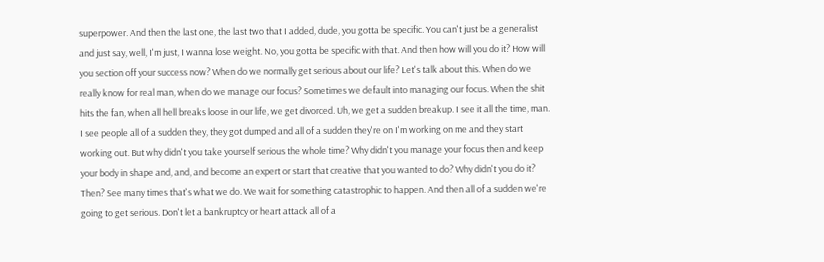superpower. And then the last one, the last two that I added, dude, you gotta be specific. You can't just be a generalist and just say, well, I'm just, I wanna lose weight. No, you gotta be specific with that. And then how will you do it? How will you section off your success now? When do we normally get serious about our life? Let's talk about this. When do we really know for real man, when do we manage our focus? Sometimes we default into managing our focus. When the shit hits the fan, when all hell breaks loose in our life, we get divorced. Uh, we get a sudden breakup. I see it all the time, man. I see people all of a sudden they, they got dumped and all of a sudden they're on I'm working on me and they start working out. But why didn't you take yourself serious the whole time? Why didn't you manage your focus then and keep your body in shape and, and, and become an expert or start that creative that you wanted to do? Why didn't you do it? Then? See many times that's what we do. We wait for something catastrophic to happen. And then all of a sudden we're going to get serious. Don't let a bankruptcy or heart attack all of a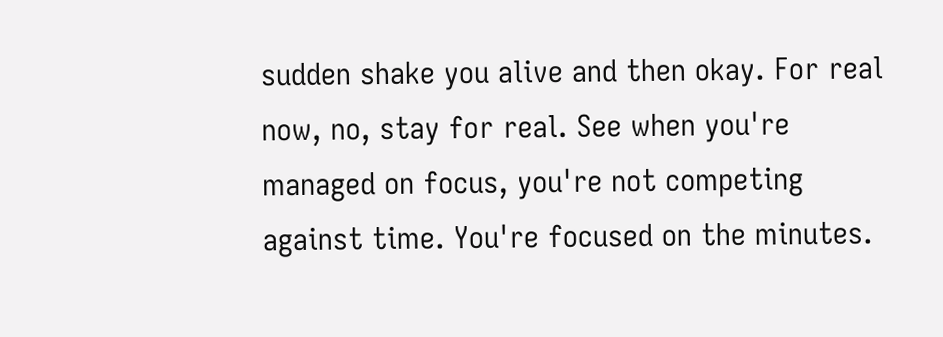sudden shake you alive and then okay. For real now, no, stay for real. See when you're managed on focus, you're not competing against time. You're focused on the minutes.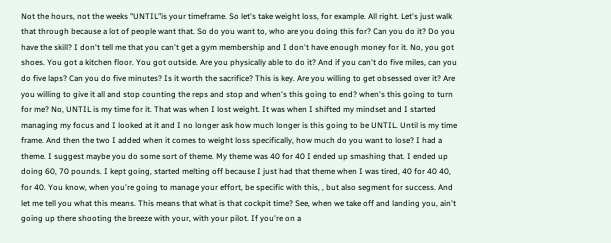Not the hours, not the weeks "UNTIL"is your timeframe. So let's take weight loss, for example. All right. Let's just walk that through because a lot of people want that. So do you want to, who are you doing this for? Can you do it? Do you have the skill? I don't tell me that you can't get a gym membership and I don't have enough money for it. No, you got shoes. You got a kitchen floor. You got outside. Are you physically able to do it? And if you can't do five miles, can you do five laps? Can you do five minutes? Is it worth the sacrifice? This is key. Are you willing to get obsessed over it? Are you willing to give it all and stop counting the reps and stop and when's this going to end? when's this going to turn for me? No, UNTIL is my time for it. That was when I lost weight. It was when I shifted my mindset and I started managing my focus and I looked at it and I no longer ask how much longer is this going to be UNTIL. Until is my time frame. And then the two I added when it comes to weight loss specifically, how much do you want to lose? I had a theme. I suggest maybe you do some sort of theme. My theme was 40 for 40 I ended up smashing that. I ended up doing 60, 70 pounds. I kept going, started melting off because I just had that theme when I was tired, 40 for 40 40, for 40. You know, when you're going to manage your effort, be specific with this, , but also segment for success. And let me tell you what this means. This means that what is that cockpit time? See, when we take off and landing you, ain't going up there shooting the breeze with your, with your pilot. If you're on a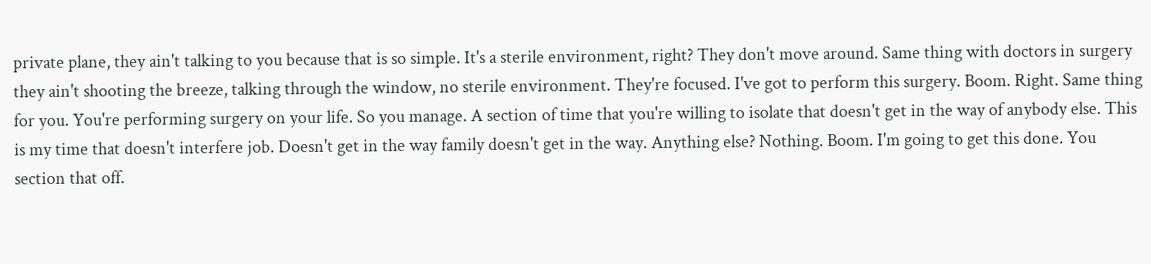private plane, they ain't talking to you because that is so simple. It's a sterile environment, right? They don't move around. Same thing with doctors in surgery they ain't shooting the breeze, talking through the window, no sterile environment. They're focused. I've got to perform this surgery. Boom. Right. Same thing for you. You're performing surgery on your life. So you manage. A section of time that you're willing to isolate that doesn't get in the way of anybody else. This is my time that doesn't interfere job. Doesn't get in the way family doesn't get in the way. Anything else? Nothing. Boom. I'm going to get this done. You section that off.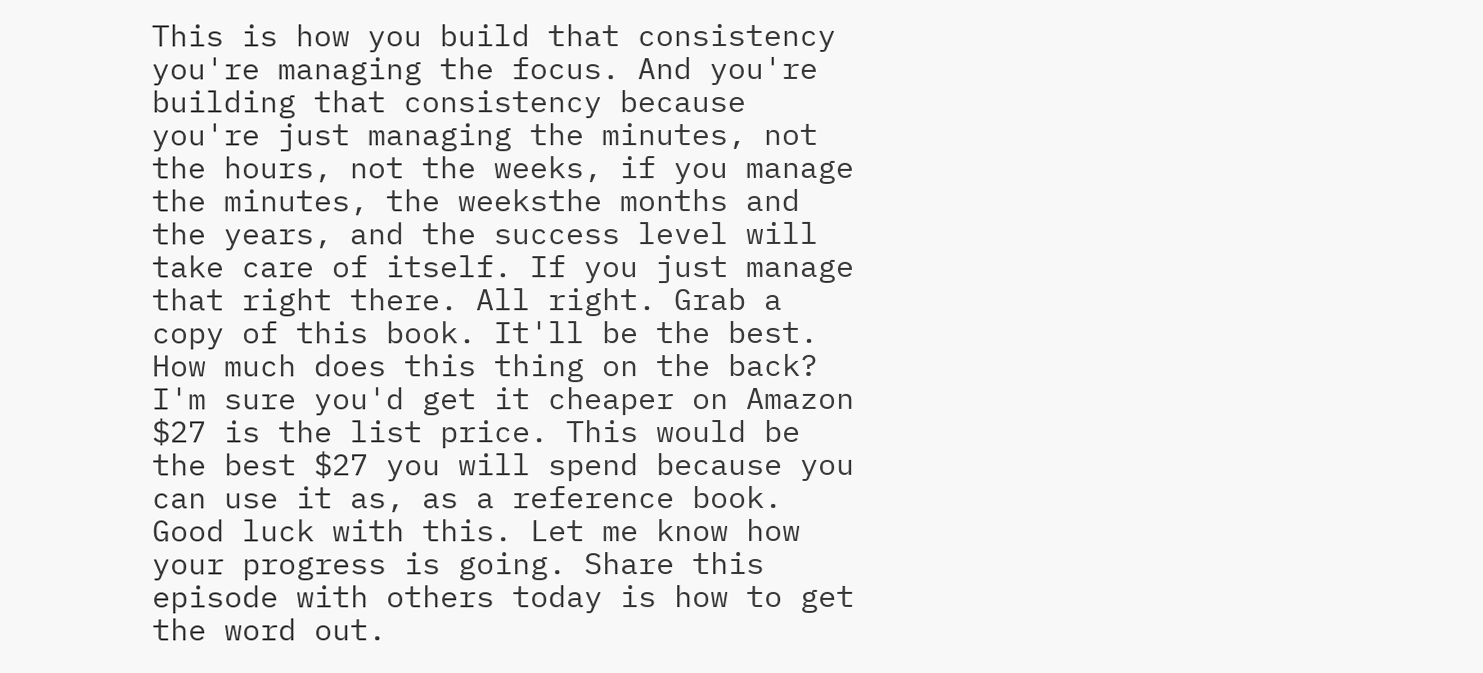This is how you build that consistency you're managing the focus. And you're building that consistency because you're just managing the minutes, not the hours, not the weeks, if you manage the minutes, the weeksthe months and the years, and the success level will take care of itself. If you just manage that right there. All right. Grab a copy of this book. It'll be the best. How much does this thing on the back? I'm sure you'd get it cheaper on Amazon $27 is the list price. This would be the best $27 you will spend because you can use it as, as a reference book. Good luck with this. Let me know how your progress is going. Share this episode with others today is how to get the word out.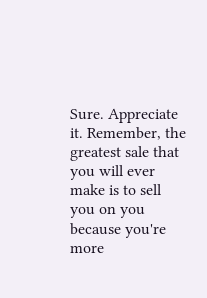Sure. Appreciate it. Remember, the greatest sale that you will ever make is to sell you on you because you're more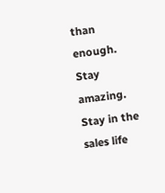than enough. Stay amazing. Stay in the sales life